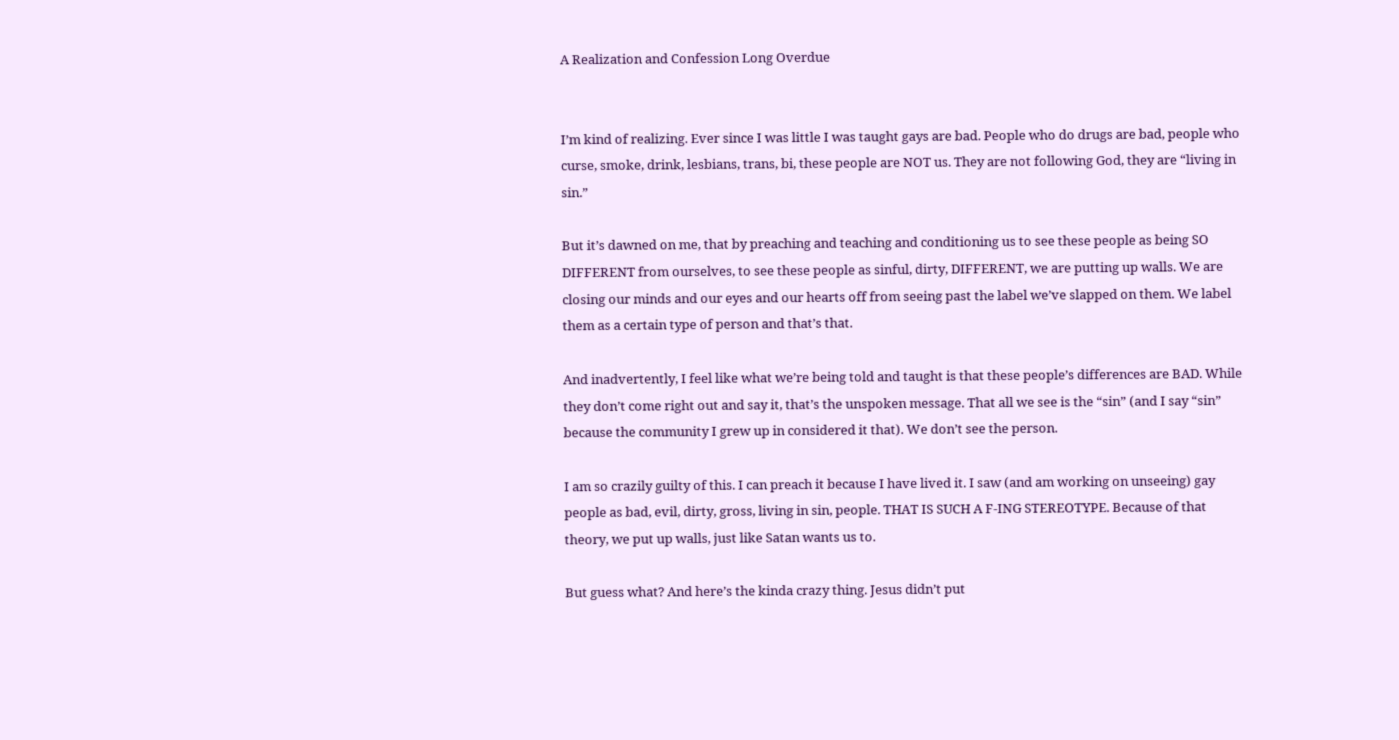A Realization and Confession Long Overdue


I’m kind of realizing. Ever since I was little I was taught gays are bad. People who do drugs are bad, people who curse, smoke, drink, lesbians, trans, bi, these people are NOT us. They are not following God, they are “living in sin.”

But it’s dawned on me, that by preaching and teaching and conditioning us to see these people as being SO DIFFERENT from ourselves, to see these people as sinful, dirty, DIFFERENT, we are putting up walls. We are closing our minds and our eyes and our hearts off from seeing past the label we’ve slapped on them. We label them as a certain type of person and that’s that.

And inadvertently, I feel like what we’re being told and taught is that these people’s differences are BAD. While they don’t come right out and say it, that’s the unspoken message. That all we see is the “sin” (and I say “sin” because the community I grew up in considered it that). We don’t see the person.

I am so crazily guilty of this. I can preach it because I have lived it. I saw (and am working on unseeing) gay people as bad, evil, dirty, gross, living in sin, people. THAT IS SUCH A F-ING STEREOTYPE. Because of that theory, we put up walls, just like Satan wants us to.

But guess what? And here’s the kinda crazy thing. Jesus didn’t put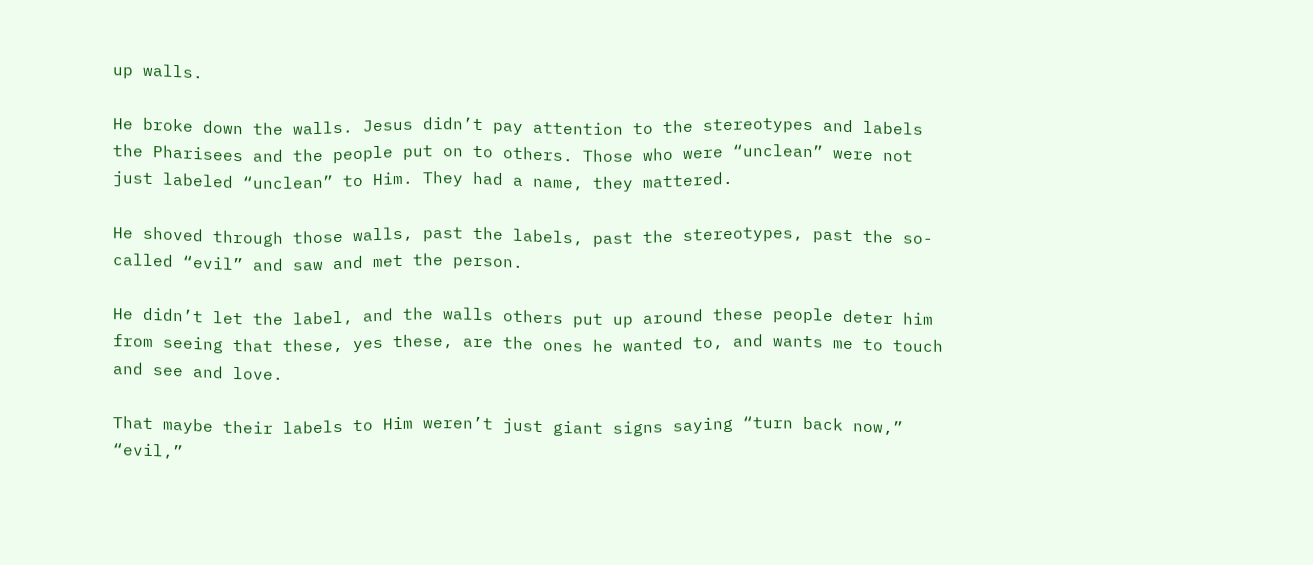up walls.

He broke down the walls. Jesus didn’t pay attention to the stereotypes and labels the Pharisees and the people put on to others. Those who were “unclean” were not just labeled “unclean” to Him. They had a name, they mattered.

He shoved through those walls, past the labels, past the stereotypes, past the so-called “evil” and saw and met the person.

He didn’t let the label, and the walls others put up around these people deter him from seeing that these, yes these, are the ones he wanted to, and wants me to touch and see and love.

That maybe their labels to Him weren’t just giant signs saying “turn back now,” “evil,”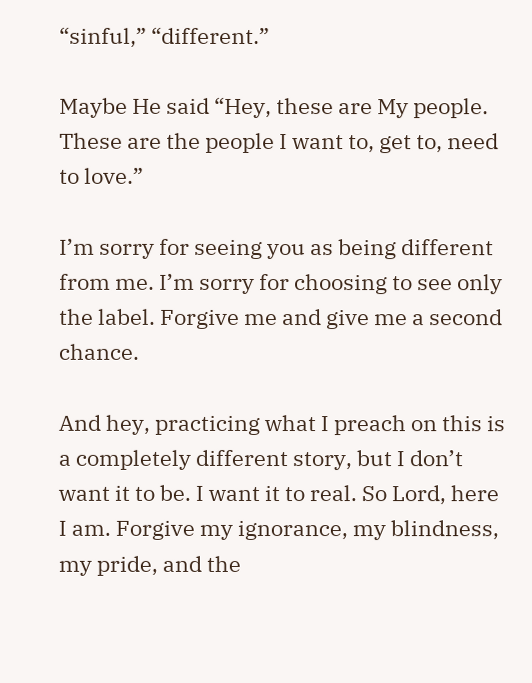“sinful,” “different.”

Maybe He said “Hey, these are My people. These are the people I want to, get to, need to love.”

I’m sorry for seeing you as being different from me. I’m sorry for choosing to see only the label. Forgive me and give me a second chance.

And hey, practicing what I preach on this is a completely different story, but I don’t want it to be. I want it to real. So Lord, here I am. Forgive my ignorance, my blindness, my pride, and the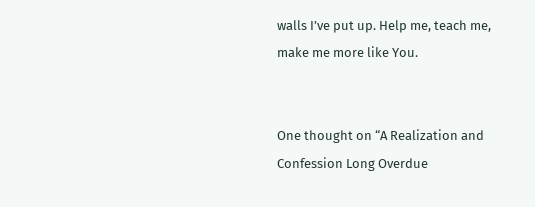walls I’ve put up. Help me, teach me, make me more like You.


One thought on “A Realization and Confession Long Overdue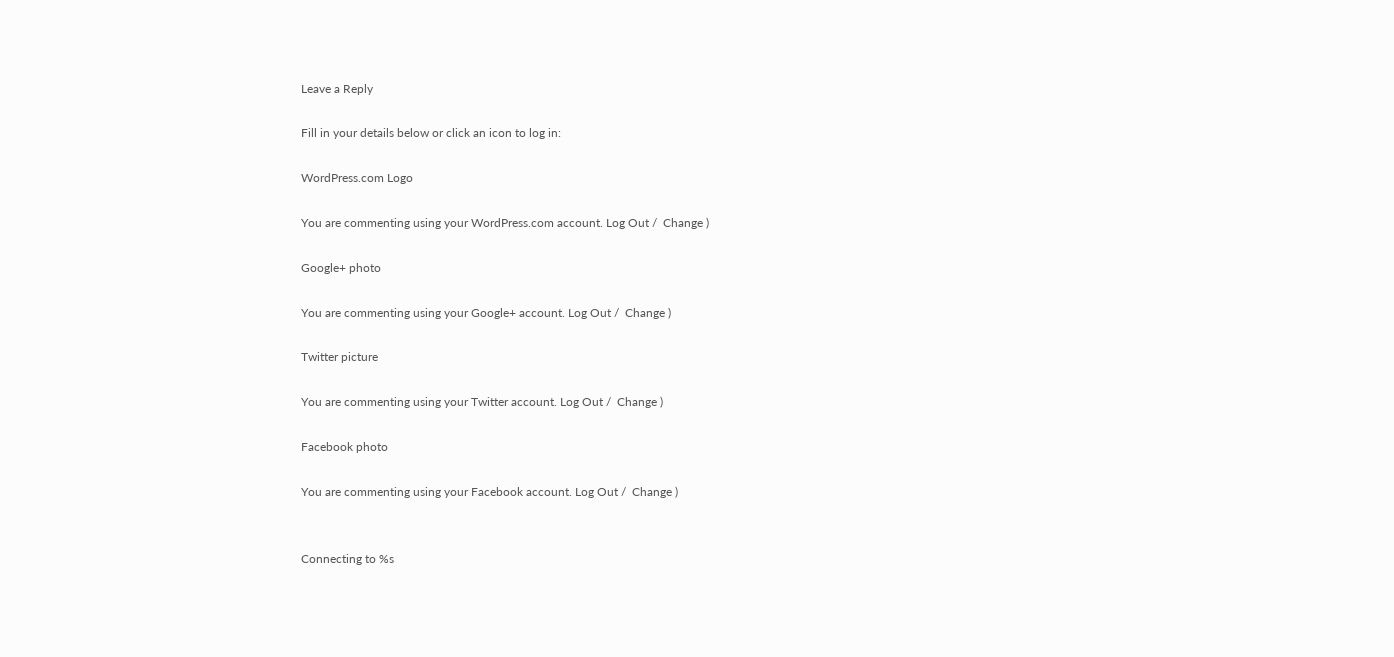Leave a Reply

Fill in your details below or click an icon to log in:

WordPress.com Logo

You are commenting using your WordPress.com account. Log Out /  Change )

Google+ photo

You are commenting using your Google+ account. Log Out /  Change )

Twitter picture

You are commenting using your Twitter account. Log Out /  Change )

Facebook photo

You are commenting using your Facebook account. Log Out /  Change )


Connecting to %s